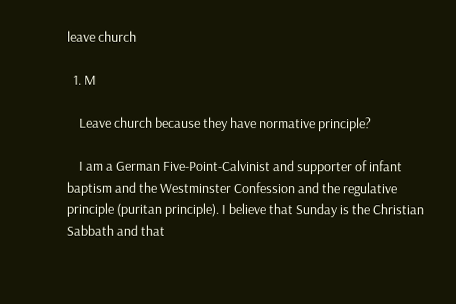leave church

  1. M

    Leave church because they have normative principle?

    I am a German Five-Point-Calvinist and supporter of infant baptism and the Westminster Confession and the regulative principle (puritan principle). I believe that Sunday is the Christian Sabbath and that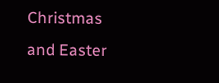Christmas and Easter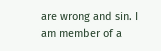are wrong and sin. I am member of a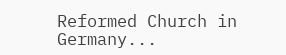Reformed Church in Germany...